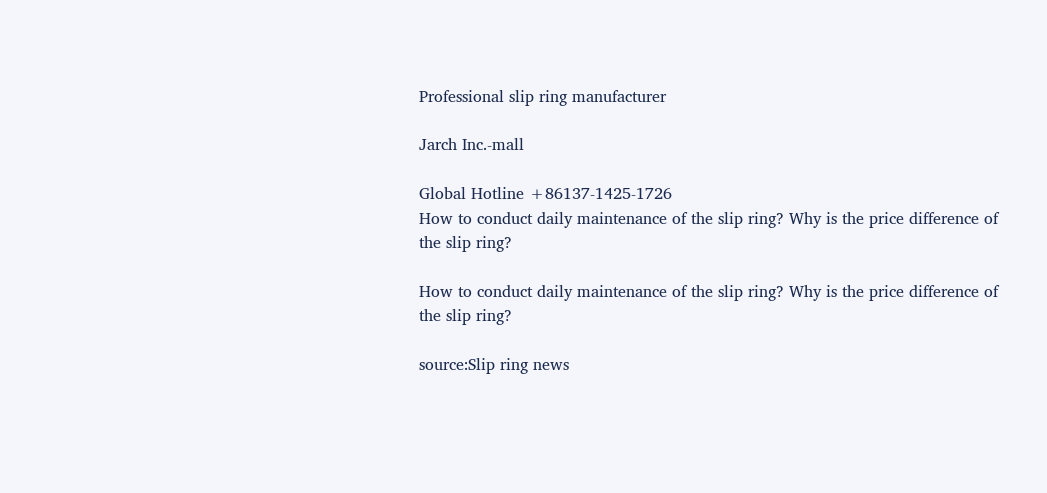Professional slip ring manufacturer

Jarch Inc.-mall

Global Hotline +86137-1425-1726
How to conduct daily maintenance of the slip ring? Why is the price difference of the slip ring?

How to conduct daily maintenance of the slip ring? Why is the price difference of the slip ring?

source:Slip ring news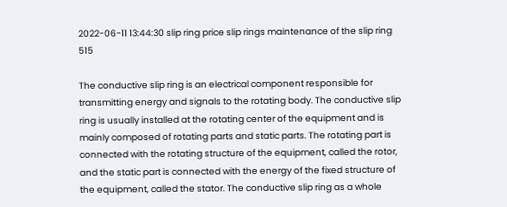2022-06-11 13:44:30 slip ring price slip rings maintenance of the slip ring 515

The conductive slip ring is an electrical component responsible for transmitting energy and signals to the rotating body. The conductive slip ring is usually installed at the rotating center of the equipment and is mainly composed of rotating parts and static parts. The rotating part is connected with the rotating structure of the equipment, called the rotor, and the static part is connected with the energy of the fixed structure of the equipment, called the stator. The conductive slip ring as a whole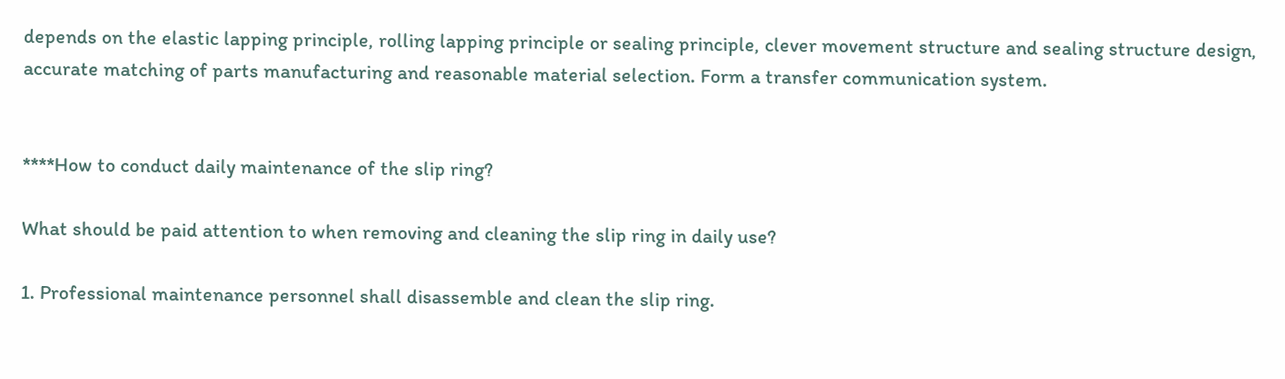depends on the elastic lapping principle, rolling lapping principle or sealing principle, clever movement structure and sealing structure design, accurate matching of parts manufacturing and reasonable material selection. Form a transfer communication system.


****How to conduct daily maintenance of the slip ring?

What should be paid attention to when removing and cleaning the slip ring in daily use?

1. Professional maintenance personnel shall disassemble and clean the slip ring.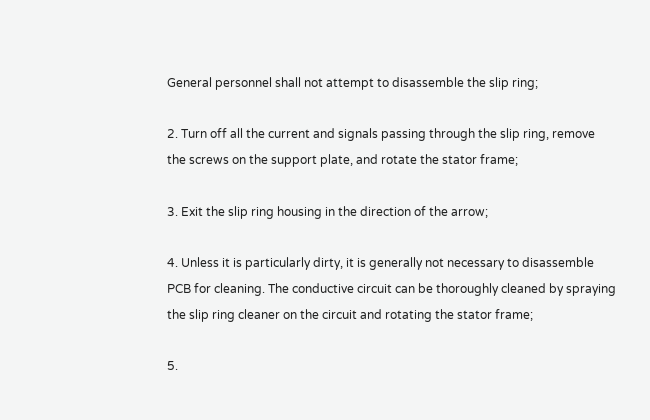General personnel shall not attempt to disassemble the slip ring;

2. Turn off all the current and signals passing through the slip ring, remove the screws on the support plate, and rotate the stator frame;

3. Exit the slip ring housing in the direction of the arrow;

4. Unless it is particularly dirty, it is generally not necessary to disassemble PCB for cleaning. The conductive circuit can be thoroughly cleaned by spraying the slip ring cleaner on the circuit and rotating the stator frame;

5.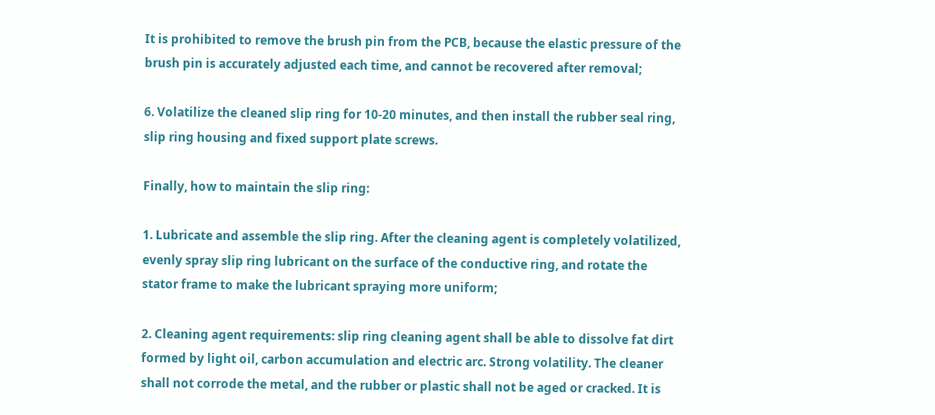It is prohibited to remove the brush pin from the PCB, because the elastic pressure of the brush pin is accurately adjusted each time, and cannot be recovered after removal;

6. Volatilize the cleaned slip ring for 10-20 minutes, and then install the rubber seal ring, slip ring housing and fixed support plate screws.

Finally, how to maintain the slip ring:

1. Lubricate and assemble the slip ring. After the cleaning agent is completely volatilized, evenly spray slip ring lubricant on the surface of the conductive ring, and rotate the stator frame to make the lubricant spraying more uniform;

2. Cleaning agent requirements: slip ring cleaning agent shall be able to dissolve fat dirt formed by light oil, carbon accumulation and electric arc. Strong volatility. The cleaner shall not corrode the metal, and the rubber or plastic shall not be aged or cracked. It is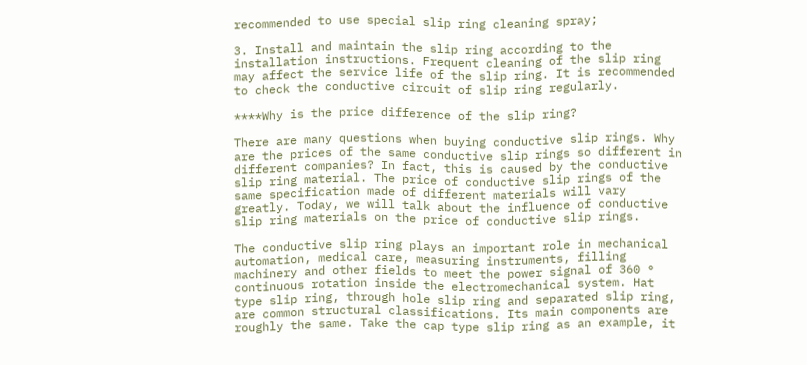recommended to use special slip ring cleaning spray;

3. Install and maintain the slip ring according to the installation instructions. Frequent cleaning of the slip ring may affect the service life of the slip ring. It is recommended to check the conductive circuit of slip ring regularly.

****Why is the price difference of the slip ring?

There are many questions when buying conductive slip rings. Why are the prices of the same conductive slip rings so different in different companies? In fact, this is caused by the conductive slip ring material. The price of conductive slip rings of the same specification made of different materials will vary greatly. Today, we will talk about the influence of conductive slip ring materials on the price of conductive slip rings.

The conductive slip ring plays an important role in mechanical automation, medical care, measuring instruments, filling machinery and other fields to meet the power signal of 360 ° continuous rotation inside the electromechanical system. Hat type slip ring, through hole slip ring and separated slip ring, are common structural classifications. Its main components are roughly the same. Take the cap type slip ring as an example, it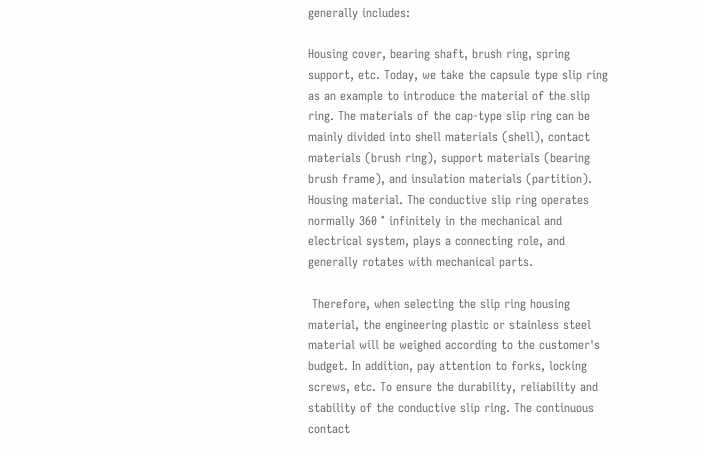generally includes:

Housing cover, bearing shaft, brush ring, spring support, etc. Today, we take the capsule type slip ring as an example to introduce the material of the slip ring. The materials of the cap-type slip ring can be mainly divided into shell materials (shell), contact materials (brush ring), support materials (bearing brush frame), and insulation materials (partition). Housing material. The conductive slip ring operates normally 360 ° infinitely in the mechanical and electrical system, plays a connecting role, and generally rotates with mechanical parts.

 Therefore, when selecting the slip ring housing material, the engineering plastic or stainless steel material will be weighed according to the customer's budget. In addition, pay attention to forks, locking screws, etc. To ensure the durability, reliability and stability of the conductive slip ring. The continuous contact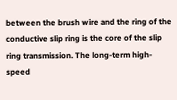between the brush wire and the ring of the conductive slip ring is the core of the slip ring transmission. The long-term high-speed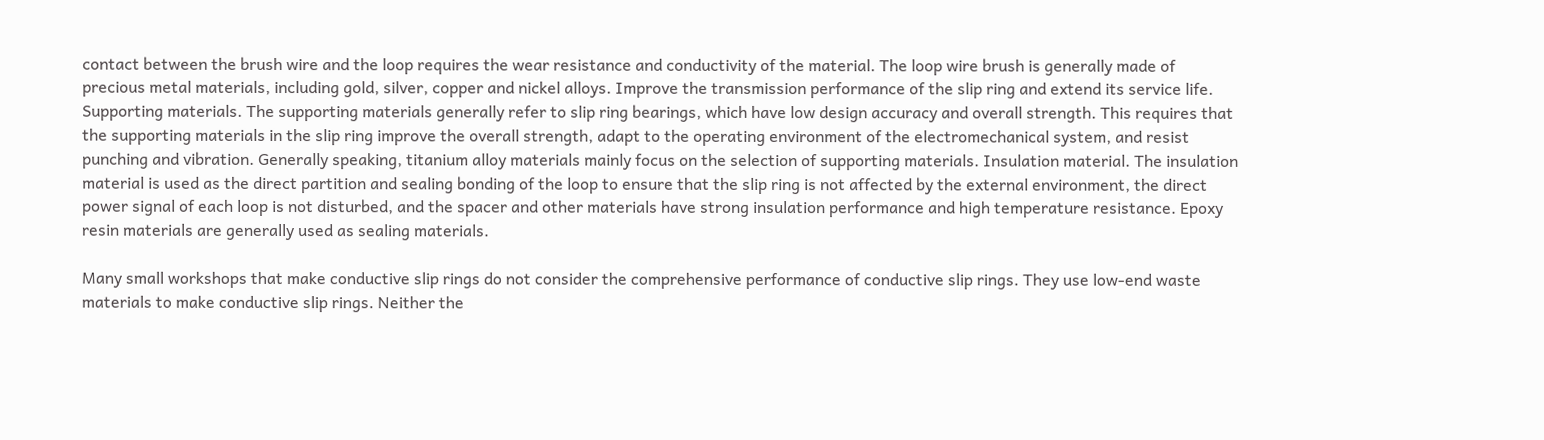contact between the brush wire and the loop requires the wear resistance and conductivity of the material. The loop wire brush is generally made of precious metal materials, including gold, silver, copper and nickel alloys. Improve the transmission performance of the slip ring and extend its service life. Supporting materials. The supporting materials generally refer to slip ring bearings, which have low design accuracy and overall strength. This requires that the supporting materials in the slip ring improve the overall strength, adapt to the operating environment of the electromechanical system, and resist punching and vibration. Generally speaking, titanium alloy materials mainly focus on the selection of supporting materials. Insulation material. The insulation material is used as the direct partition and sealing bonding of the loop to ensure that the slip ring is not affected by the external environment, the direct power signal of each loop is not disturbed, and the spacer and other materials have strong insulation performance and high temperature resistance. Epoxy resin materials are generally used as sealing materials.

Many small workshops that make conductive slip rings do not consider the comprehensive performance of conductive slip rings. They use low-end waste materials to make conductive slip rings. Neither the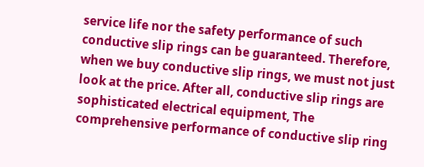service life nor the safety performance of such conductive slip rings can be guaranteed. Therefore, when we buy conductive slip rings, we must not just look at the price. After all, conductive slip rings are sophisticated electrical equipment, The comprehensive performance of conductive slip ring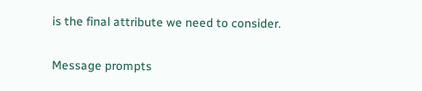is the final attribute we need to consider.

Message prompts